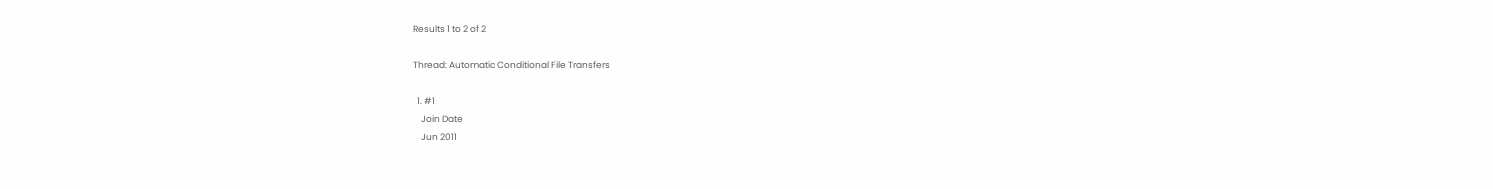Results 1 to 2 of 2

Thread: Automatic Conditional File Transfers

  1. #1
    Join Date
    Jun 2011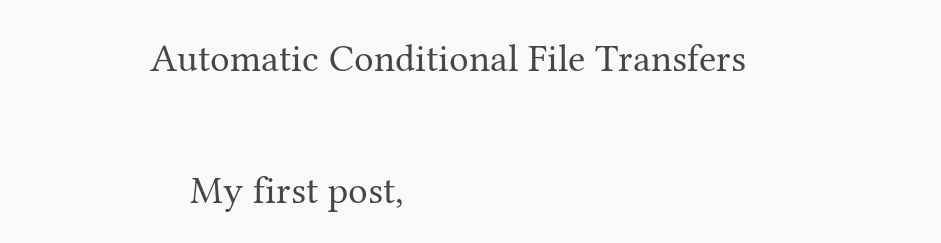Automatic Conditional File Transfers

    My first post,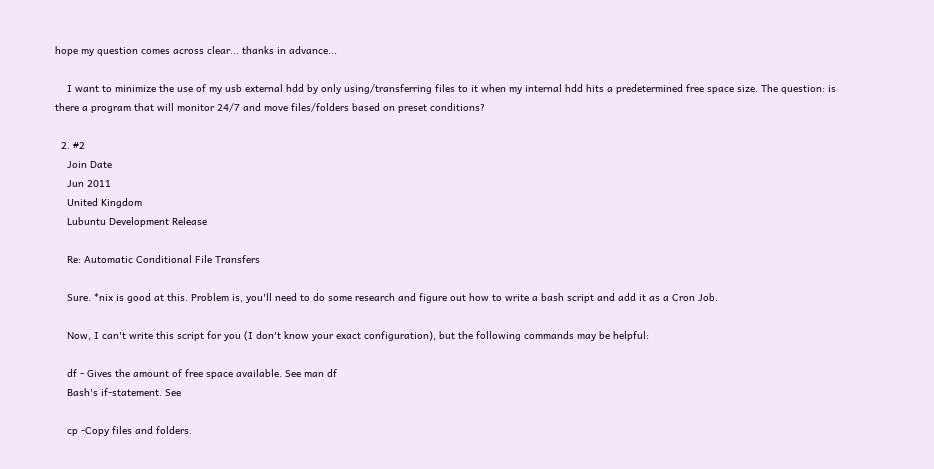hope my question comes across clear... thanks in advance...

    I want to minimize the use of my usb external hdd by only using/transferring files to it when my internal hdd hits a predetermined free space size. The question: is there a program that will monitor 24/7 and move files/folders based on preset conditions?

  2. #2
    Join Date
    Jun 2011
    United Kingdom
    Lubuntu Development Release

    Re: Automatic Conditional File Transfers

    Sure. *nix is good at this. Problem is, you'll need to do some research and figure out how to write a bash script and add it as a Cron Job.

    Now, I can't write this script for you (I don't know your exact configuration), but the following commands may be helpful:

    df - Gives the amount of free space available. See man df
    Bash's if-statement. See

    cp -Copy files and folders.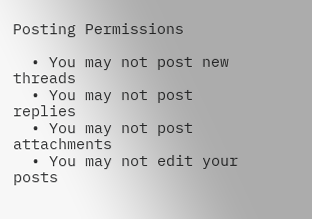Posting Permissions

  • You may not post new threads
  • You may not post replies
  • You may not post attachments
  • You may not edit your posts